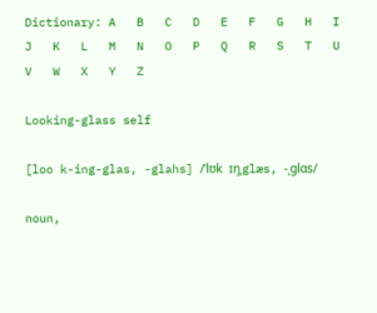Dictionary: A   B   C   D   E   F   G   H   I   J   K   L   M   N   O   P   Q   R   S   T   U   V   W   X   Y   Z

Looking-glass self

[loo k-ing-glas, -glahs] /ˈlʊk ɪŋˌglæs, -ˌglɑs/

noun,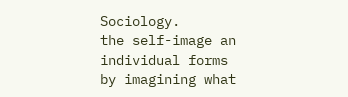Sociology.
the self-image an individual forms by imagining what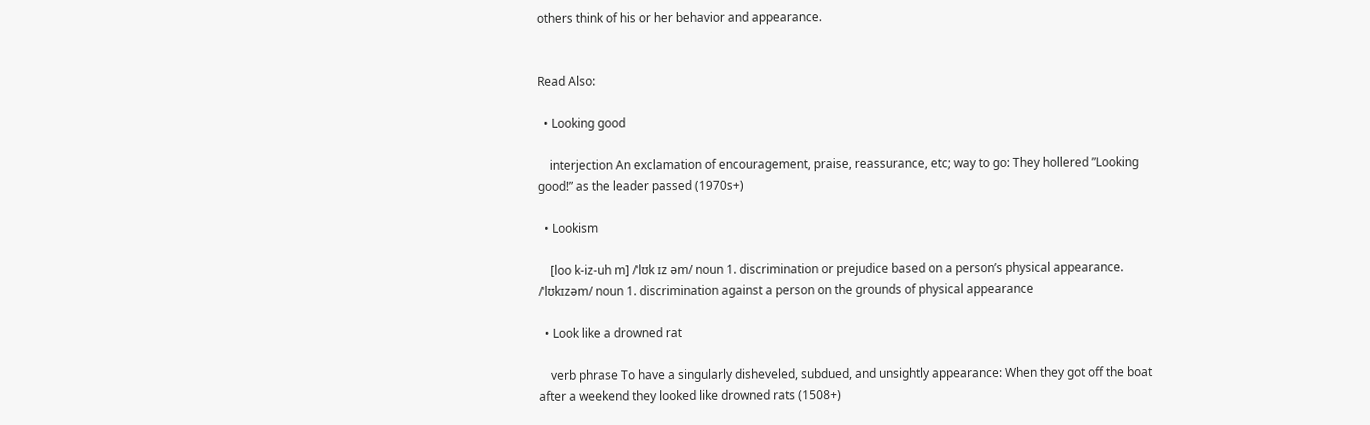others think of his or her behavior and appearance.


Read Also:

  • Looking good

    interjection An exclamation of encouragement, praise, reassurance, etc; way to go: They hollered ”Looking good!” as the leader passed (1970s+)

  • Lookism

    [loo k-iz-uh m] /ˈlʊk ɪz əm/ noun 1. discrimination or prejudice based on a person’s physical appearance. /ˈlʊkɪzəm/ noun 1. discrimination against a person on the grounds of physical appearance

  • Look like a drowned rat

    verb phrase To have a singularly disheveled, subdued, and unsightly appearance: When they got off the boat after a weekend they looked like drowned rats (1508+)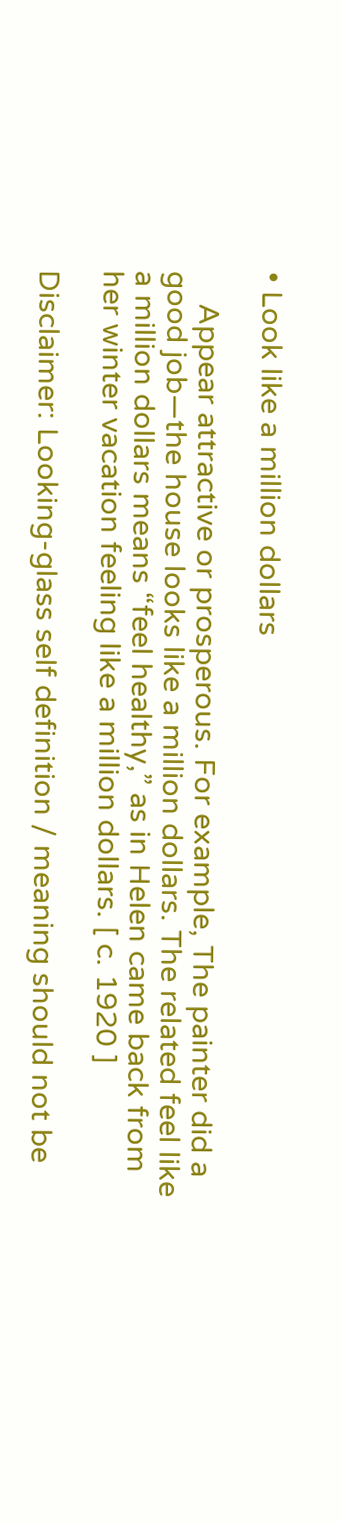• Look like a million dollars

    Appear attractive or prosperous. For example, The painter did a good job—the house looks like a million dollars. The related feel like a million dollars means “feel healthy,” as in Helen came back from her winter vacation feeling like a million dollars. [ c. 1920 ]

Disclaimer: Looking-glass self definition / meaning should not be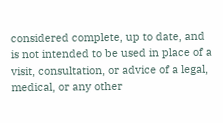considered complete, up to date, and is not intended to be used in place of a visit, consultation, or advice of a legal, medical, or any other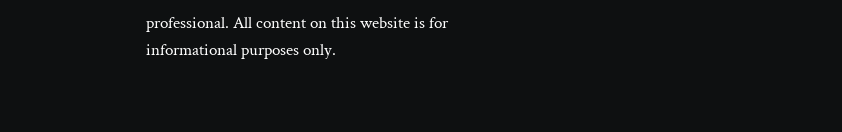professional. All content on this website is for informational purposes only.